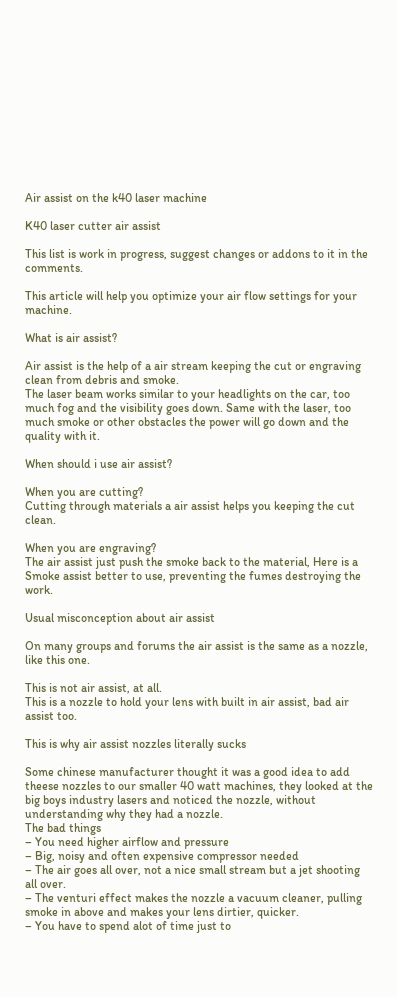Air assist on the k40 laser machine

K40 laser cutter air assist

This list is work in progress, suggest changes or addons to it in the comments.

This article will help you optimize your air flow settings for your machine.

What is air assist?

Air assist is the help of a air stream keeping the cut or engraving clean from debris and smoke.
The laser beam works similar to your headlights on the car, too much fog and the visibility goes down. Same with the laser, too much smoke or other obstacles the power will go down and the quality with it.

When should i use air assist?

When you are cutting?
Cutting through materials a air assist helps you keeping the cut clean.

When you are engraving?
The air assist just push the smoke back to the material, Here is a Smoke assist better to use, preventing the fumes destroying the work.

Usual misconception about air assist

On many groups and forums the air assist is the same as a nozzle, like this one.

This is not air assist, at all.
This is a nozzle to hold your lens with built in air assist, bad air assist too.

This is why air assist nozzles literally sucks

Some chinese manufacturer thought it was a good idea to add theese nozzles to our smaller 40 watt machines, they looked at the big boys industry lasers and noticed the nozzle, without understanding why they had a nozzle.
The bad things
– You need higher airflow and pressure
– Big, noisy and often expensive compressor needed
– The air goes all over, not a nice small stream but a jet shooting all over.
– The venturi effect makes the nozzle a vacuum cleaner, pulling smoke in above and makes your lens dirtier, quicker.
– You have to spend alot of time just to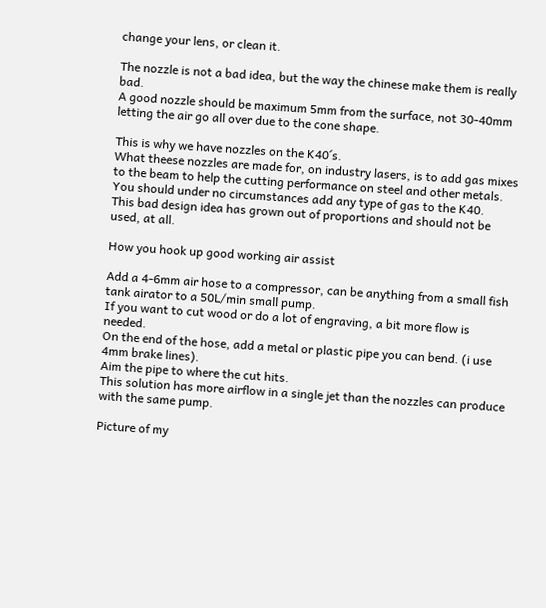change your lens, or clean it.

The nozzle is not a bad idea, but the way the chinese make them is really bad.
A good nozzle should be maximum 5mm from the surface, not 30-40mm letting the air go all over due to the cone shape.

This is why we have nozzles on the K40´s.
What theese nozzles are made for, on industry lasers, is to add gas mixes to the beam to help the cutting performance on steel and other metals.
You should under no circumstances add any type of gas to the K40.
This bad design idea has grown out of proportions and should not be used, at all.

How you hook up good working air assist

Add a 4-6mm air hose to a compressor, can be anything from a small fish tank airator to a 50L/min small pump.
If you want to cut wood or do a lot of engraving, a bit more flow is needed.
On the end of the hose, add a metal or plastic pipe you can bend. (i use 4mm brake lines).
Aim the pipe to where the cut hits.
This solution has more airflow in a single jet than the nozzles can produce with the same pump.

Picture of my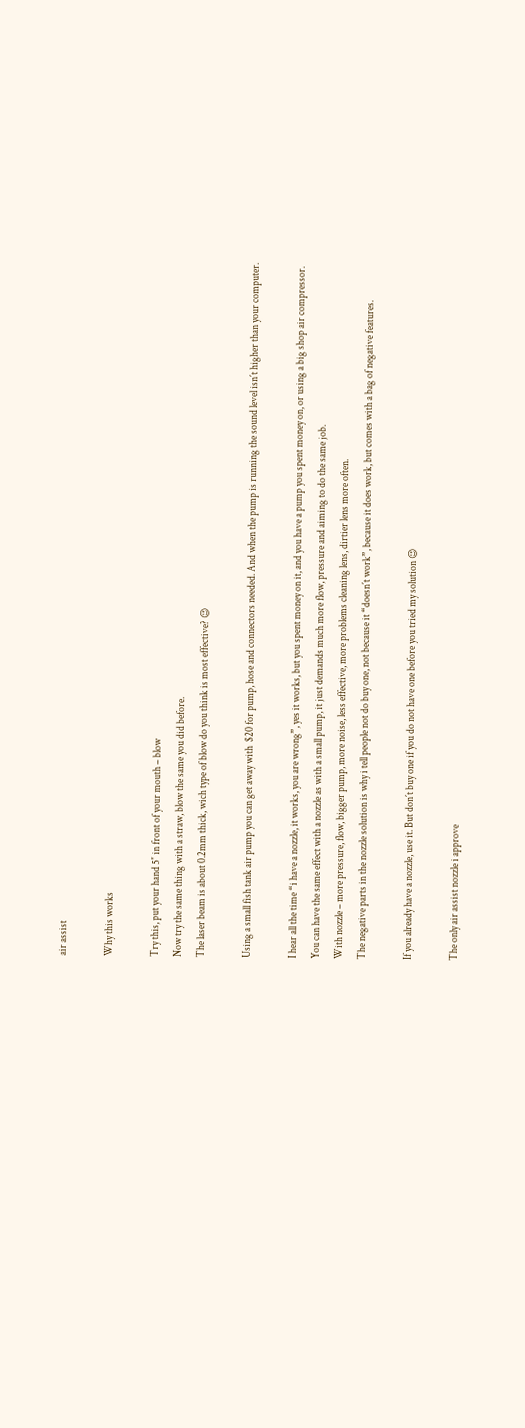air assist

Why this works

Try this, put your hand 5″ in front of your mouth – blow
Now try the same thing with a straw, blow the same you did before.
The laser beam is about 0.2mm thick, wich type of blow do you think is most effective? 😉

Using a small fish tank air pump you can get away with  $20 for pump, hose and connectors needed. And when the pump is running the sound level isn´t higher than your computer.

I hear all the time “i have a nozzle, it works, you are wrong”, yes it works, but you spent money on it, and you have a pump you spent money on, or using a big shop air compressor.
You can have the same effect with a nozzle as with a small pump, it just demands much more flow, pressure and aiming to do the same job.
With nozzle – more pressure, flow, bigger pump, more noise, less effective, more problems cleaning lens, dirtier lens more often.
The negative parts in the nozzle solution is why i tell people not do buy one, not because it “doesn´t work”, because it does work, but comes with a bag of negative features.

If you already have a nozzle, use it. But don´t buy one if you do not have one before you tried my solution 😉

The only air assist nozzle i approve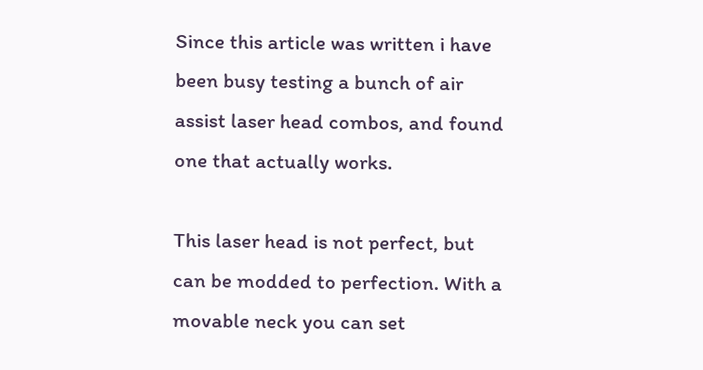Since this article was written i have been busy testing a bunch of air assist laser head combos, and found one that actually works.

This laser head is not perfect, but can be modded to perfection. With a movable neck you can set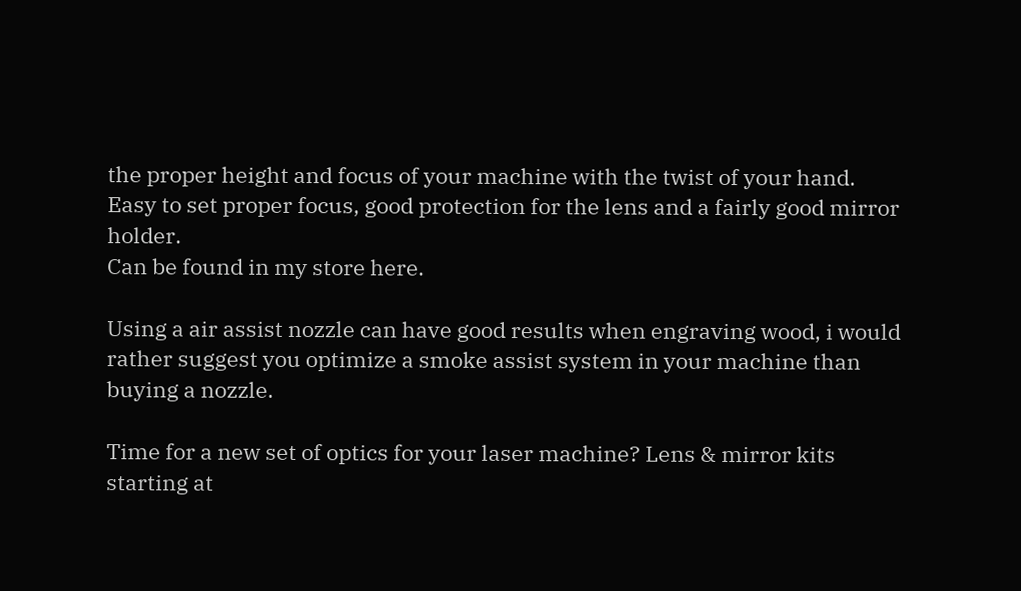the proper height and focus of your machine with the twist of your hand.
Easy to set proper focus, good protection for the lens and a fairly good mirror holder.
Can be found in my store here.

Using a air assist nozzle can have good results when engraving wood, i would rather suggest you optimize a smoke assist system in your machine than buying a nozzle.

Time for a new set of optics for your laser machine? Lens & mirror kits starting at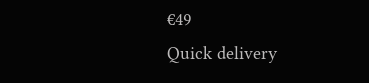€49
Quick delivery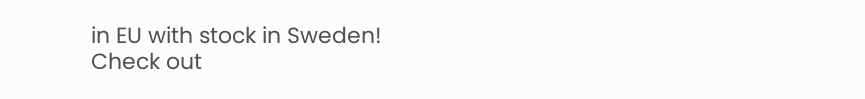in EU with stock in Sweden!
Check out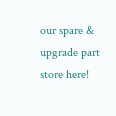our spare & upgrade part store here!